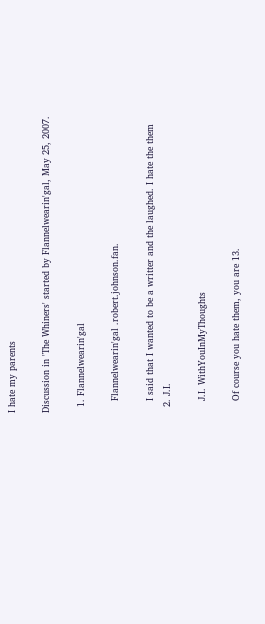I hate my parents

Discussion in 'The Whiners' started by Flannelwearin'gal, May 25, 2007.

  1. Flannelwearin'gal

    Flannelwearin'gal .robert.johnson.fan.

    I said that I wanted to be a writter and the laughed. I hate the them
  2. J.I.

    J.I. WithYouInMyThoughts

    Of course you hate them, you are 13.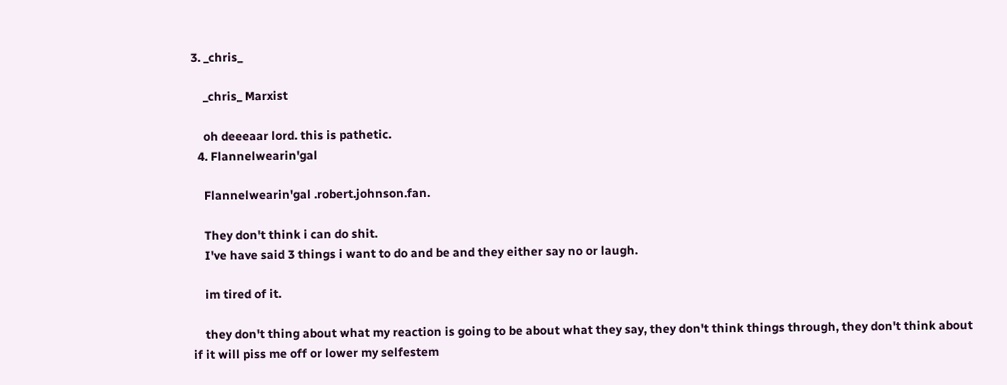3. _chris_

    _chris_ Marxist

    oh deeeaar lord. this is pathetic.
  4. Flannelwearin'gal

    Flannelwearin'gal .robert.johnson.fan.

    They don't think i can do shit.
    I've have said 3 things i want to do and be and they either say no or laugh.

    im tired of it.

    they don't thing about what my reaction is going to be about what they say, they don't think things through, they don't think about if it will piss me off or lower my selfestem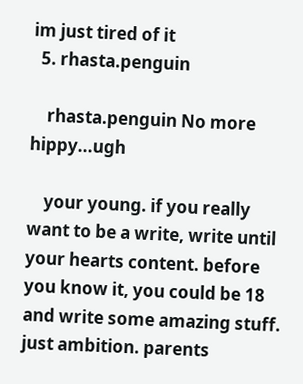im just tired of it
  5. rhasta.penguin

    rhasta.penguin No more hippy...ugh

    your young. if you really want to be a write, write until your hearts content. before you know it, you could be 18 and write some amazing stuff. just ambition. parents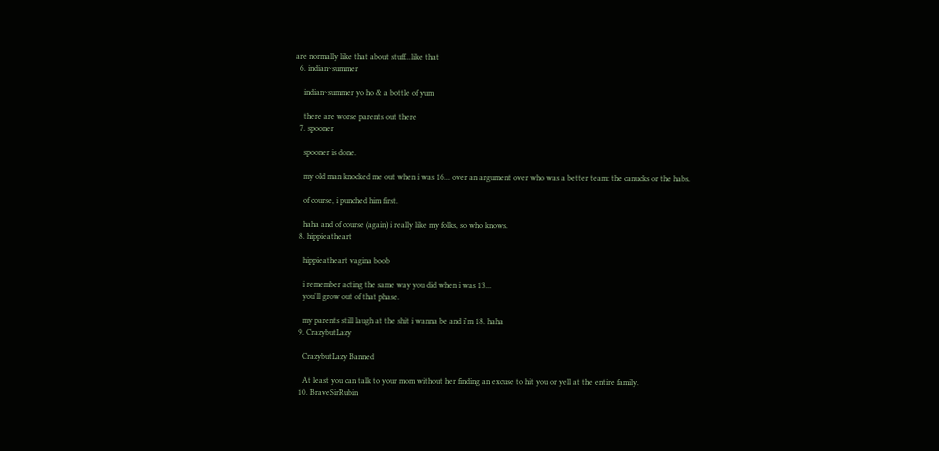are normally like that about stuff...like that
  6. indian~summer

    indian~summer yo ho & a bottle of yum

    there are worse parents out there
  7. spooner

    spooner is done.

    my old man knocked me out when i was 16... over an argument over who was a better team: the canucks or the habs.

    of course, i punched him first.

    haha and of course (again) i really like my folks, so who knows.
  8. hippieatheart

    hippieatheart vagina boob

    i remember acting the same way you did when i was 13...
    you'll grow out of that phase.

    my parents still laugh at the shit i wanna be and i'm 18. haha
  9. CrazybutLazy

    CrazybutLazy Banned

    At least you can talk to your mom without her finding an excuse to hit you or yell at the entire family.
  10. BraveSirRubin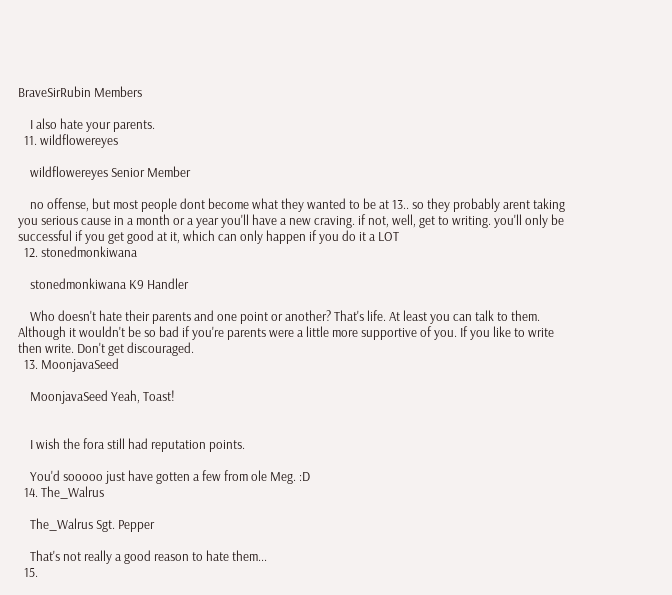BraveSirRubin Members

    I also hate your parents.
  11. wildflowereyes

    wildflowereyes Senior Member

    no offense, but most people dont become what they wanted to be at 13.. so they probably arent taking you serious cause in a month or a year you'll have a new craving. if not, well, get to writing. you'll only be successful if you get good at it, which can only happen if you do it a LOT
  12. stonedmonkiwana

    stonedmonkiwana K9 Handler

    Who doesn't hate their parents and one point or another? That's life. At least you can talk to them. Although it wouldn't be so bad if you're parents were a little more supportive of you. If you like to write then write. Don't get discouraged.
  13. MoonjavaSeed

    MoonjavaSeed Yeah, Toast!


    I wish the fora still had reputation points.

    You'd sooooo just have gotten a few from ole Meg. :D
  14. The_Walrus

    The_Walrus Sgt. Pepper

    That's not really a good reason to hate them...
  15.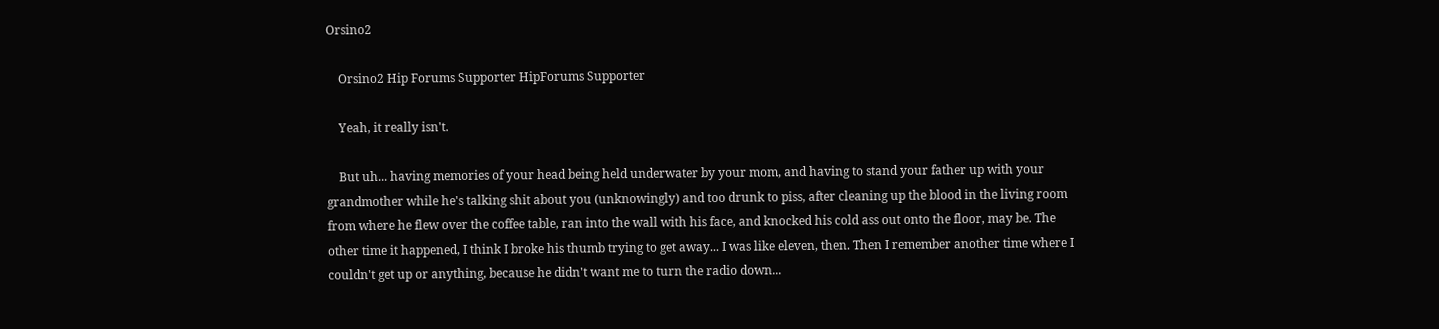Orsino2

    Orsino2 Hip Forums Supporter HipForums Supporter

    Yeah, it really isn't.

    But uh... having memories of your head being held underwater by your mom, and having to stand your father up with your grandmother while he's talking shit about you (unknowingly) and too drunk to piss, after cleaning up the blood in the living room from where he flew over the coffee table, ran into the wall with his face, and knocked his cold ass out onto the floor, may be. The other time it happened, I think I broke his thumb trying to get away... I was like eleven, then. Then I remember another time where I couldn't get up or anything, because he didn't want me to turn the radio down...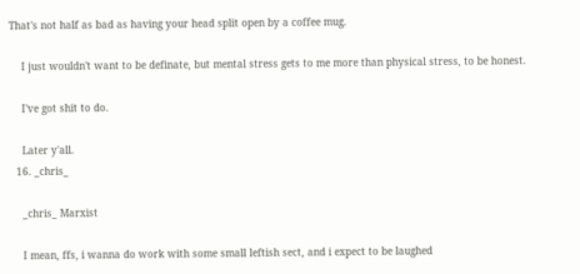That's not half as bad as having your head split open by a coffee mug.

    I just wouldn't want to be definate, but mental stress gets to me more than physical stress, to be honest.

    I've got shit to do.

    Later y'all.
  16. _chris_

    _chris_ Marxist

    I mean, ffs, i wanna do work with some small leftish sect, and i expect to be laughed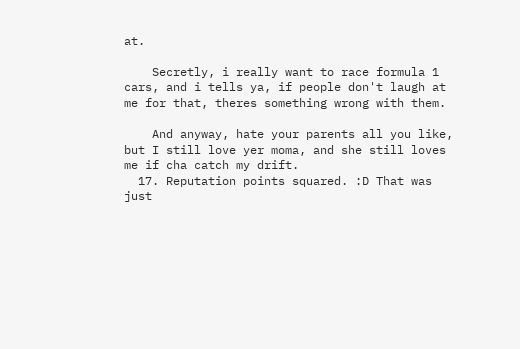at.

    Secretly, i really want to race formula 1 cars, and i tells ya, if people don't laugh at me for that, theres something wrong with them.

    And anyway, hate your parents all you like, but I still love yer moma, and she still loves me if cha catch my drift.
  17. Reputation points squared. :D That was just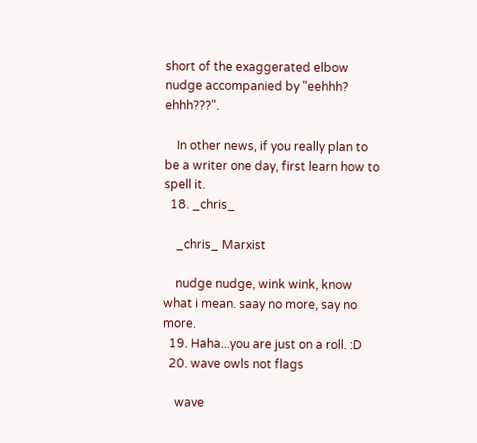short of the exaggerated elbow nudge accompanied by "eehhh? ehhh???".

    In other news, if you really plan to be a writer one day, first learn how to spell it.
  18. _chris_

    _chris_ Marxist

    nudge nudge, wink wink, know what i mean. saay no more, say no more.
  19. Haha...you are just on a roll. :D
  20. wave owls not flags

    wave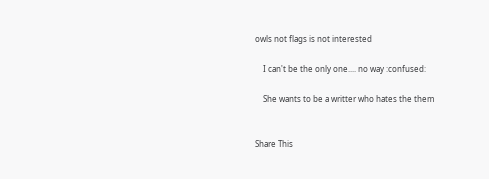owls not flags is not interested

    I can't be the only one.... no way :confused:

    She wants to be a writter who hates the them


Share This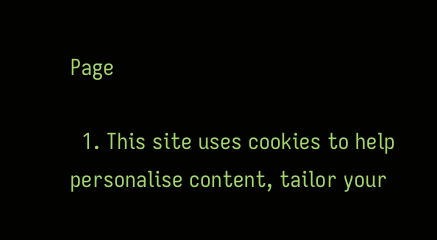Page

  1. This site uses cookies to help personalise content, tailor your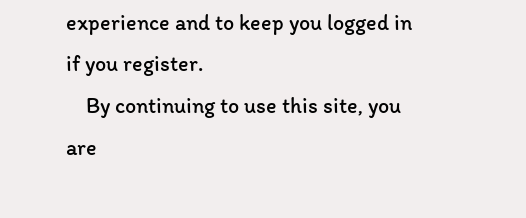experience and to keep you logged in if you register.
    By continuing to use this site, you are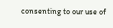consenting to our use of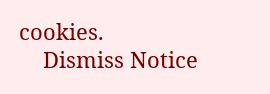cookies.
    Dismiss Notice